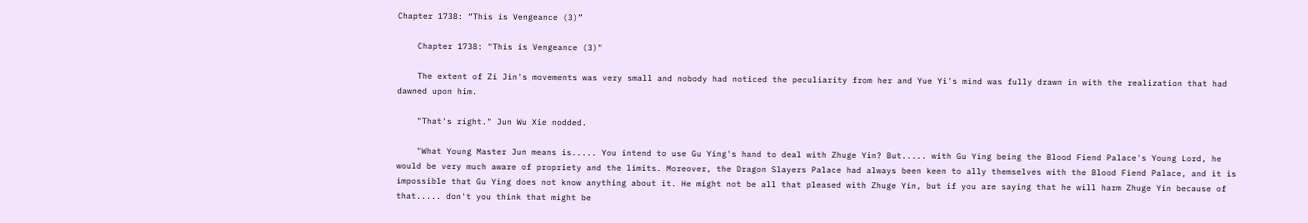Chapter 1738: “This is Vengeance (3)”

    Chapter 1738: "This is Vengeance (3)"

    The extent of Zi Jin's movements was very small and nobody had noticed the peculiarity from her and Yue Yi's mind was fully drawn in with the realization that had dawned upon him.

    "That's right." Jun Wu Xie nodded.

    "What Young Master Jun means is..... You intend to use Gu Ying's hand to deal with Zhuge Yin? But..... with Gu Ying being the Blood Fiend Palace's Young Lord, he would be very much aware of propriety and the limits. Moreover, the Dragon Slayers Palace had always been keen to ally themselves with the Blood Fiend Palace, and it is impossible that Gu Ying does not know anything about it. He might not be all that pleased with Zhuge Yin, but if you are saying that he will harm Zhuge Yin because of that..... don't you think that might be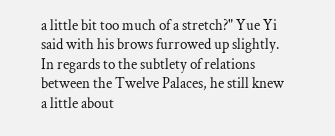a little bit too much of a stretch?" Yue Yi said with his brows furrowed up slightly. In regards to the subtlety of relations between the Twelve Palaces, he still knew a little about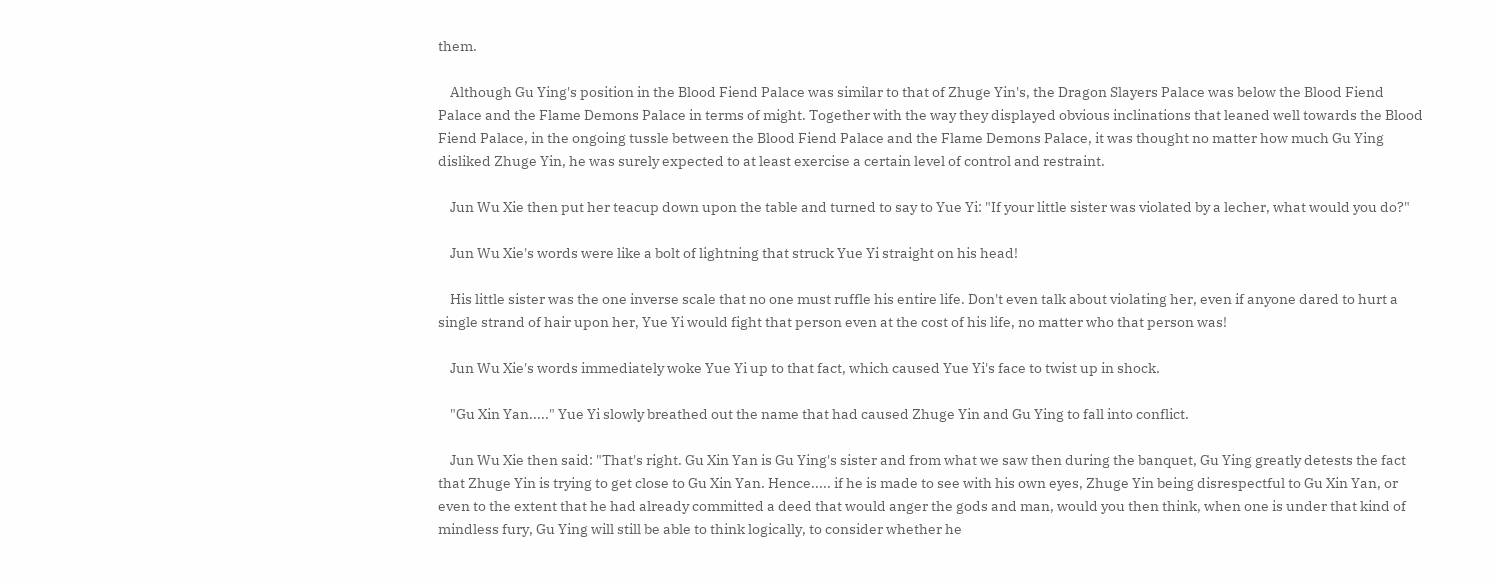them.

    Although Gu Ying's position in the Blood Fiend Palace was similar to that of Zhuge Yin's, the Dragon Slayers Palace was below the Blood Fiend Palace and the Flame Demons Palace in terms of might. Together with the way they displayed obvious inclinations that leaned well towards the Blood Fiend Palace, in the ongoing tussle between the Blood Fiend Palace and the Flame Demons Palace, it was thought no matter how much Gu Ying disliked Zhuge Yin, he was surely expected to at least exercise a certain level of control and restraint.

    Jun Wu Xie then put her teacup down upon the table and turned to say to Yue Yi: "If your little sister was violated by a lecher, what would you do?"

    Jun Wu Xie's words were like a bolt of lightning that struck Yue Yi straight on his head!

    His little sister was the one inverse scale that no one must ruffle his entire life. Don't even talk about violating her, even if anyone dared to hurt a single strand of hair upon her, Yue Yi would fight that person even at the cost of his life, no matter who that person was!

    Jun Wu Xie's words immediately woke Yue Yi up to that fact, which caused Yue Yi's face to twist up in shock.

    "Gu Xin Yan....." Yue Yi slowly breathed out the name that had caused Zhuge Yin and Gu Ying to fall into conflict.

    Jun Wu Xie then said: "That's right. Gu Xin Yan is Gu Ying's sister and from what we saw then during the banquet, Gu Ying greatly detests the fact that Zhuge Yin is trying to get close to Gu Xin Yan. Hence..... if he is made to see with his own eyes, Zhuge Yin being disrespectful to Gu Xin Yan, or even to the extent that he had already committed a deed that would anger the gods and man, would you then think, when one is under that kind of mindless fury, Gu Ying will still be able to think logically, to consider whether he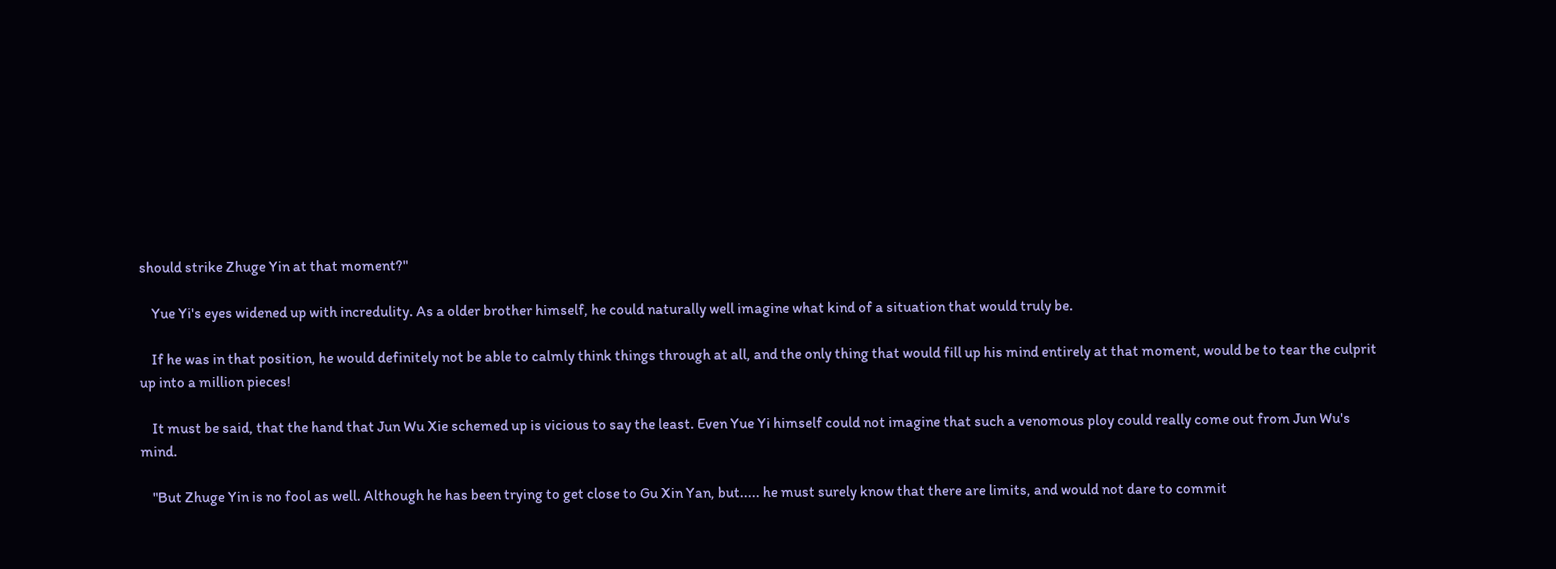should strike Zhuge Yin at that moment?"

    Yue Yi's eyes widened up with incredulity. As a older brother himself, he could naturally well imagine what kind of a situation that would truly be.

    If he was in that position, he would definitely not be able to calmly think things through at all, and the only thing that would fill up his mind entirely at that moment, would be to tear the culprit up into a million pieces!

    It must be said, that the hand that Jun Wu Xie schemed up is vicious to say the least. Even Yue Yi himself could not imagine that such a venomous ploy could really come out from Jun Wu's mind.

    "But Zhuge Yin is no fool as well. Although he has been trying to get close to Gu Xin Yan, but..... he must surely know that there are limits, and would not dare to commit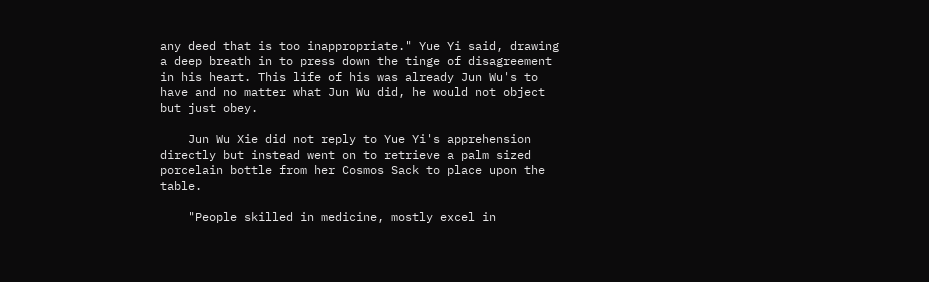any deed that is too inappropriate." Yue Yi said, drawing a deep breath in to press down the tinge of disagreement in his heart. This life of his was already Jun Wu's to have and no matter what Jun Wu did, he would not object but just obey.

    Jun Wu Xie did not reply to Yue Yi's apprehension directly but instead went on to retrieve a palm sized porcelain bottle from her Cosmos Sack to place upon the table.

    "People skilled in medicine, mostly excel in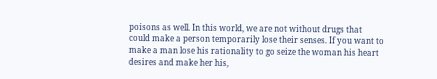poisons as well. In this world, we are not without drugs that could make a person temporarily lose their senses. If you want to make a man lose his rationality to go seize the woman his heart desires and make her his,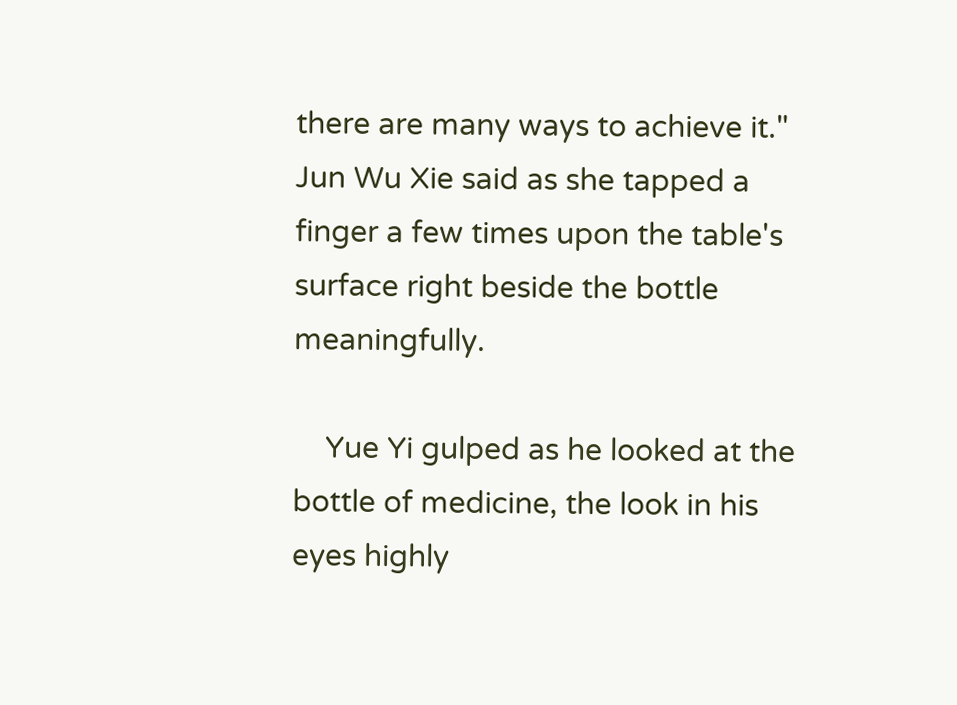there are many ways to achieve it." Jun Wu Xie said as she tapped a finger a few times upon the table's surface right beside the bottle meaningfully.

    Yue Yi gulped as he looked at the bottle of medicine, the look in his eyes highly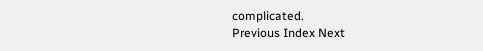complicated.
Previous Index Next